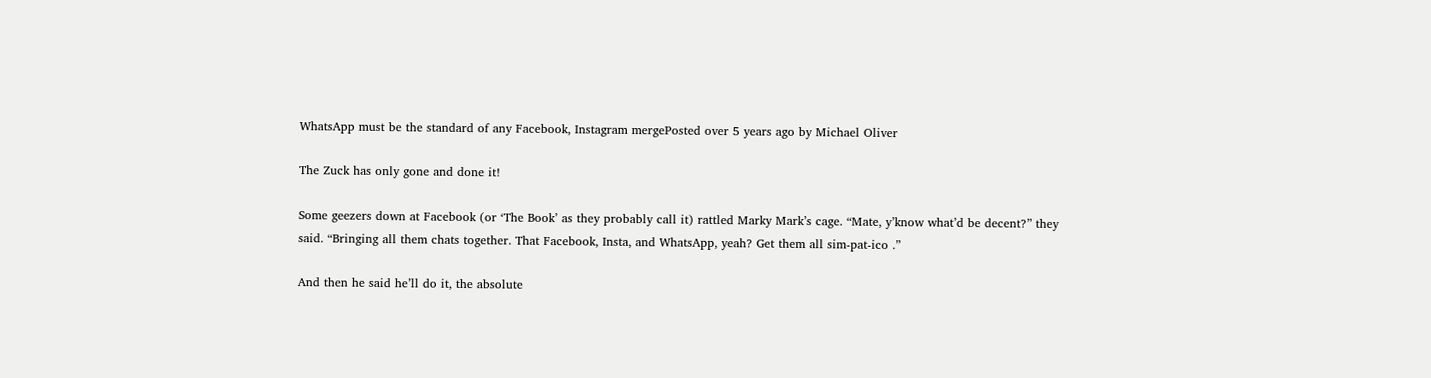WhatsApp must be the standard of any Facebook, Instagram mergePosted over 5 years ago by Michael Oliver

The Zuck has only gone and done it!

Some geezers down at Facebook (or ‘The Book’ as they probably call it) rattled Marky Mark’s cage. “Mate, y’know what’d be decent?” they said. “Bringing all them chats together. That Facebook, Insta, and WhatsApp, yeah? Get them all sim-pat-ico .”

And then he said he’ll do it, the absolute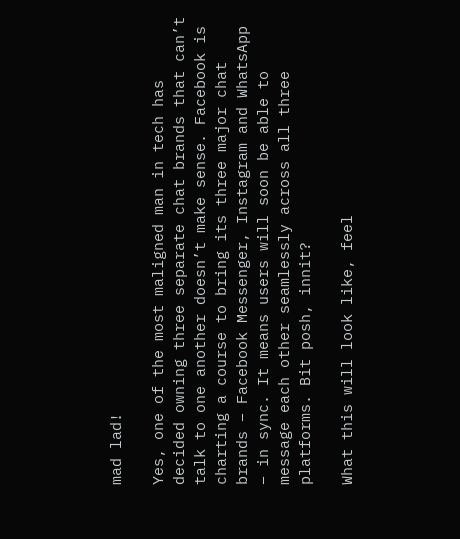mad lad!

Yes, one of the most maligned man in tech has decided owning three separate chat brands that can’t talk to one another doesn’t make sense. Facebook is charting a course to bring its three major chat brands – Facebook Messenger, Instagram and WhatsApp – in sync. It means users will soon be able to message each other seamlessly across all three platforms. Bit posh, innit?

What this will look like, feel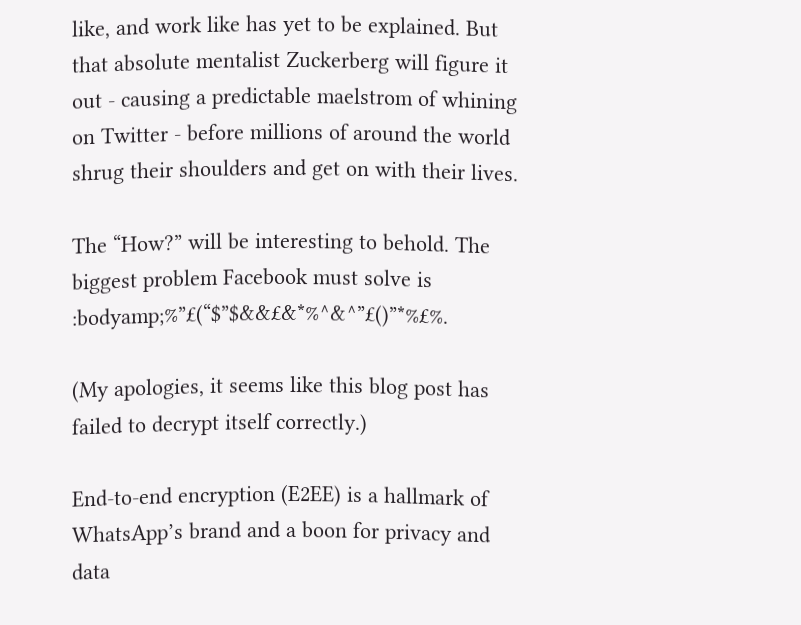like, and work like has yet to be explained. But that absolute mentalist Zuckerberg will figure it out - causing a predictable maelstrom of whining on Twitter - before millions of around the world shrug their shoulders and get on with their lives.

The “How?” will be interesting to behold. The biggest problem Facebook must solve is :bodyamp;%”£(“$”$&&£&*%^&^”£()”*%£%.

(My apologies, it seems like this blog post has failed to decrypt itself correctly.)

End-to-end encryption (E2EE) is a hallmark of WhatsApp’s brand and a boon for privacy and data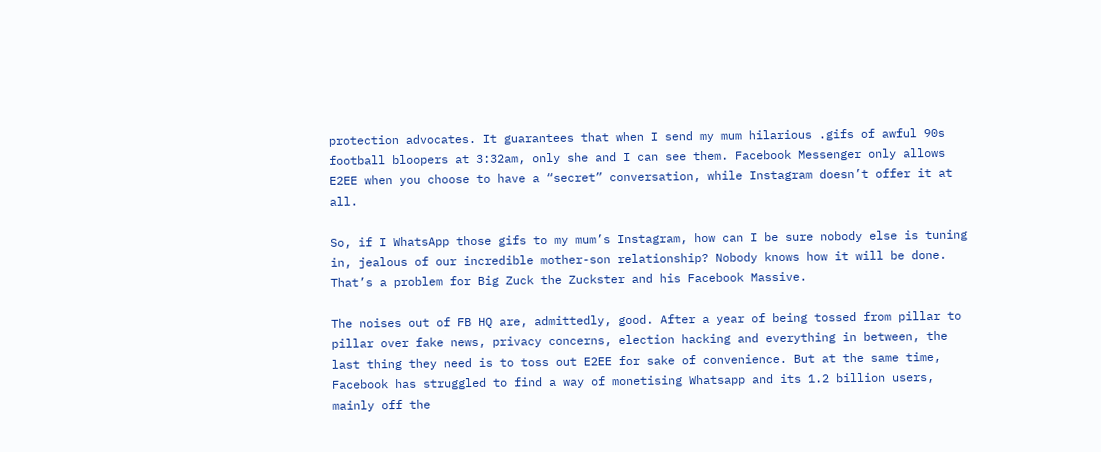protection advocates. It guarantees that when I send my mum hilarious .gifs of awful 90s football bloopers at 3:32am, only she and I can see them. Facebook Messenger only allows E2EE when you choose to have a “secret” conversation, while Instagram doesn’t offer it at all.

So, if I WhatsApp those gifs to my mum’s Instagram, how can I be sure nobody else is tuning in, jealous of our incredible mother-son relationship? Nobody knows how it will be done. That’s a problem for Big Zuck the Zuckster and his Facebook Massive.

The noises out of FB HQ are, admittedly, good. After a year of being tossed from pillar to pillar over fake news, privacy concerns, election hacking and everything in between, the last thing they need is to toss out E2EE for sake of convenience. But at the same time, Facebook has struggled to find a way of monetising Whatsapp and its 1.2 billion users, mainly off the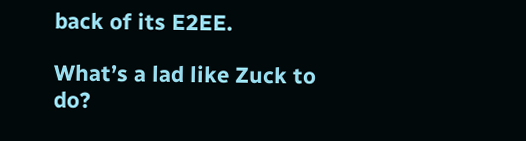back of its E2EE.

What’s a lad like Zuck to do?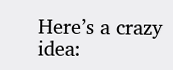Here’s a crazy idea: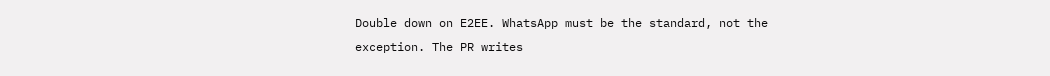Double down on E2EE. WhatsApp must be the standard, not the exception. The PR writes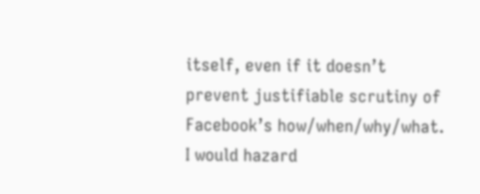itself, even if it doesn’t prevent justifiable scrutiny of Facebook’s how/when/why/what. I would hazard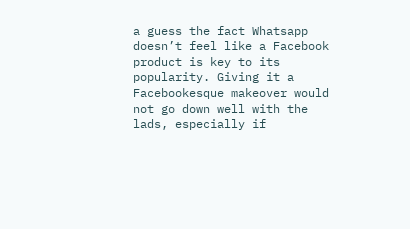a guess the fact Whatsapp doesn’t feel like a Facebook product is key to its popularity. Giving it a Facebookesque makeover would not go down well with the lads, especially if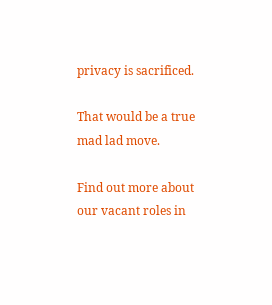privacy is sacrificed.

That would be a true mad lad move.

Find out more about our vacant roles in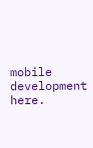mobile development here.